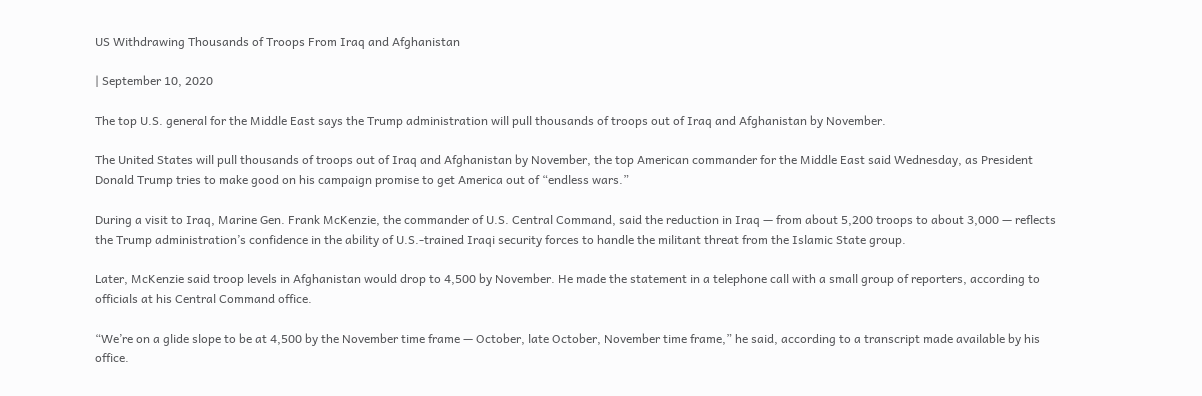US Withdrawing Thousands of Troops From Iraq and Afghanistan

| September 10, 2020

The top U.S. general for the Middle East says the Trump administration will pull thousands of troops out of Iraq and Afghanistan by November.

The United States will pull thousands of troops out of Iraq and Afghanistan by November, the top American commander for the Middle East said Wednesday, as President Donald Trump tries to make good on his campaign promise to get America out of “endless wars.”

During a visit to Iraq, Marine Gen. Frank McKenzie, the commander of U.S. Central Command, said the reduction in Iraq — from about 5,200 troops to about 3,000 — reflects the Trump administration’s confidence in the ability of U.S.-trained Iraqi security forces to handle the militant threat from the Islamic State group.

Later, McKenzie said troop levels in Afghanistan would drop to 4,500 by November. He made the statement in a telephone call with a small group of reporters, according to officials at his Central Command office.

“We’re on a glide slope to be at 4,500 by the November time frame — October, late October, November time frame,” he said, according to a transcript made available by his office.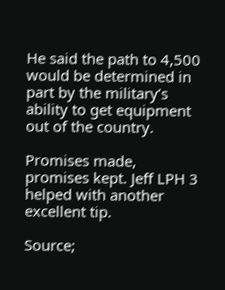He said the path to 4,500 would be determined in part by the military’s ability to get equipment out of the country.

Promises made, promises kept. Jeff LPH 3 helped with another excellent tip.

Source;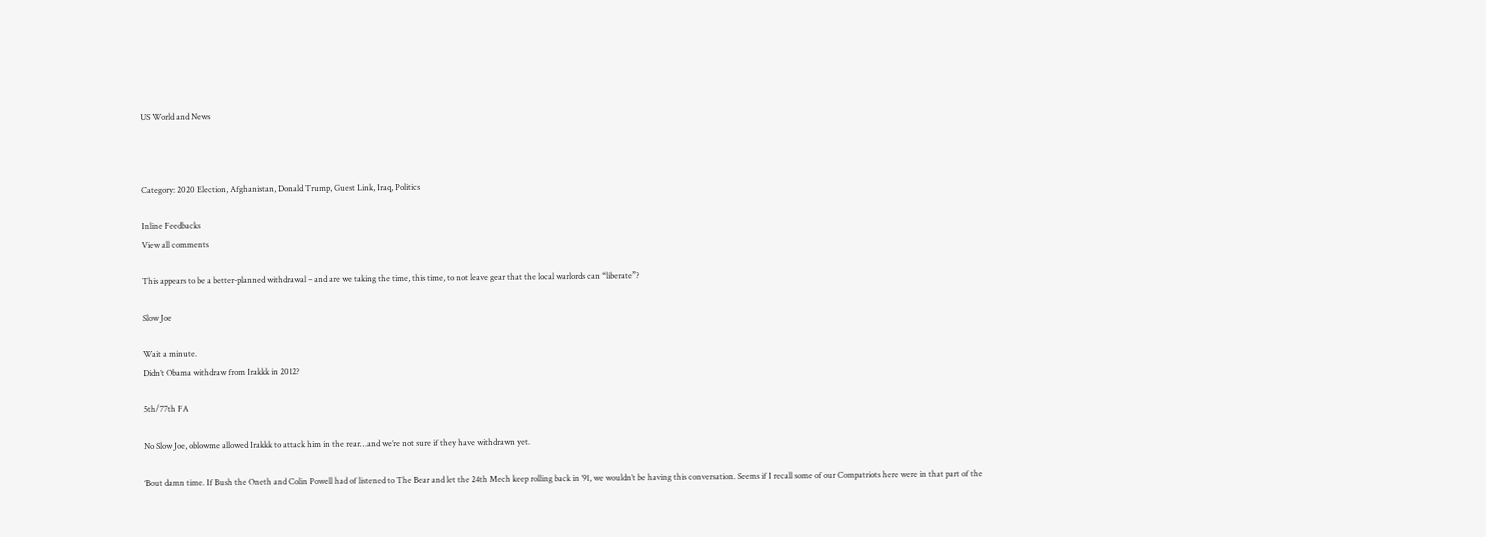US World and News



Category: 2020 Election, Afghanistan, Donald Trump, Guest Link, Iraq, Politics

Inline Feedbacks
View all comments

This appears to be a better-planned withdrawal – and are we taking the time, this time, to not leave gear that the local warlords can “liberate”?

Slow Joe

Wait a minute.
Didn’t Obama withdraw from Irakkk in 2012?

5th/77th FA

No Slow Joe, oblowme allowed Irakkk to attack him in the rear…and we’re not sure if they have withdrawn yet.

‘Bout damn time. If Bush the Oneth and Colin Powell had of listened to The Bear and let the 24th Mech keep rolling back in ’91, we wouldn’t be having this conversation. Seems if I recall some of our Compatriots here were in that part of the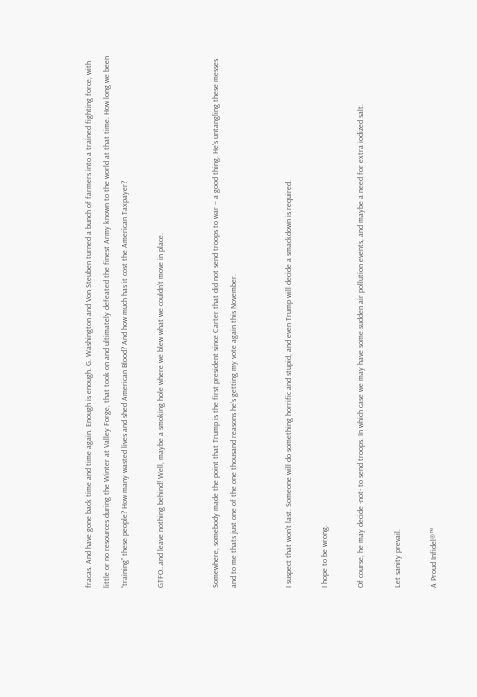fracas. And have gone back time and time again. Enough is enough. G. Washington and Von Steuben turned a bunch of farmers into a trained fighting force, with little or no resources during the Winter at Valley Forge, that took on and ultimately defeated the finest Army known to the world at that time. How long we been “training” these people? How many wasted lives and shed American Blood? And how much has it cost the American Taxpayer?

GTFO…and leave nothing behind! Well, maybe a smoking hole where we blew what we couldn’t move in place.


Somewhere, somebody made the point that Trump is the first president since Carter that did not send troops to war – a good thing. He’s untangling these messes and to me thats just one of the one thousand reasons he’s getting my vote again this November.


I suspect that won’t last. Someone will do something horrific and stupid, and even Trump will decide a smackdown is required.

I hope to be wrong.

Of course, he may decide -not- to send troops. In which case we may have some sudden air pollution events, and maybe a need for extra iodized salt.

Let sanity prevail.

A Proud Infidel®™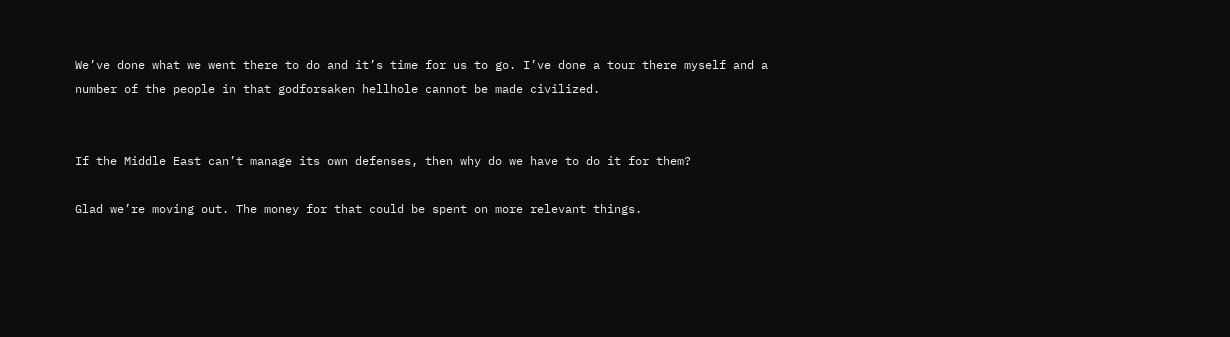We’ve done what we went there to do and it’s time for us to go. I’ve done a tour there myself and a number of the people in that godforsaken hellhole cannot be made civilized.


If the Middle East can’t manage its own defenses, then why do we have to do it for them?

Glad we’re moving out. The money for that could be spent on more relevant things.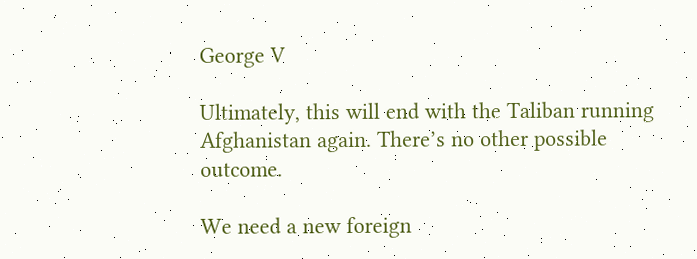George V

Ultimately, this will end with the Taliban running Afghanistan again. There’s no other possible outcome.

We need a new foreign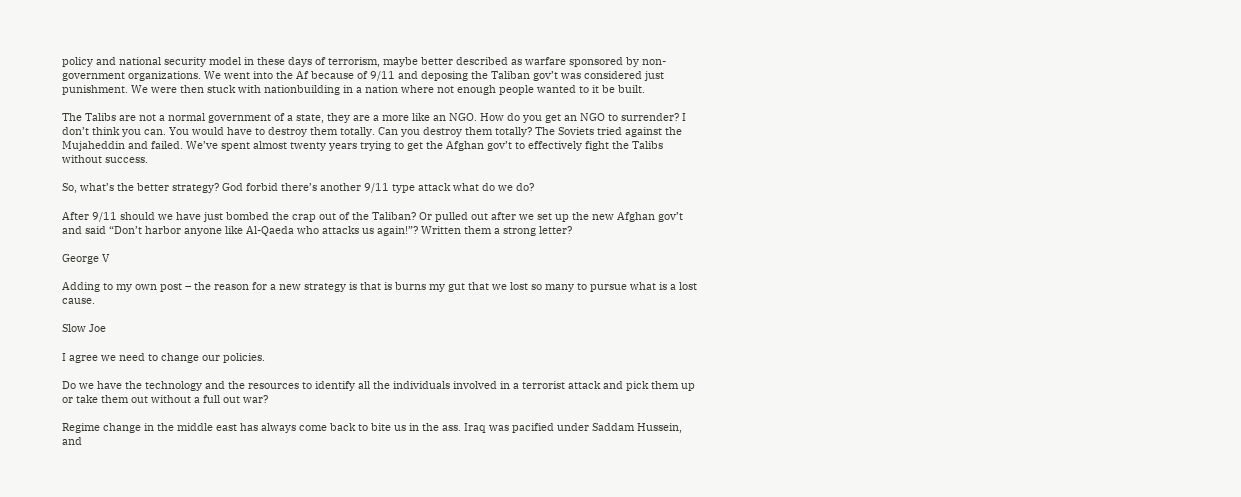policy and national security model in these days of terrorism, maybe better described as warfare sponsored by non-government organizations. We went into the Af because of 9/11 and deposing the Taliban gov’t was considered just punishment. We were then stuck with nationbuilding in a nation where not enough people wanted to it be built.

The Talibs are not a normal government of a state, they are a more like an NGO. How do you get an NGO to surrender? I don’t think you can. You would have to destroy them totally. Can you destroy them totally? The Soviets tried against the Mujaheddin and failed. We’ve spent almost twenty years trying to get the Afghan gov’t to effectively fight the Talibs without success.

So, what’s the better strategy? God forbid there’s another 9/11 type attack what do we do?

After 9/11 should we have just bombed the crap out of the Taliban? Or pulled out after we set up the new Afghan gov’t and said “Don’t harbor anyone like Al-Qaeda who attacks us again!”? Written them a strong letter?

George V

Adding to my own post – the reason for a new strategy is that is burns my gut that we lost so many to pursue what is a lost cause.

Slow Joe

I agree we need to change our policies.

Do we have the technology and the resources to identify all the individuals involved in a terrorist attack and pick them up or take them out without a full out war?

Regime change in the middle east has always come back to bite us in the ass. Iraq was pacified under Saddam Hussein, and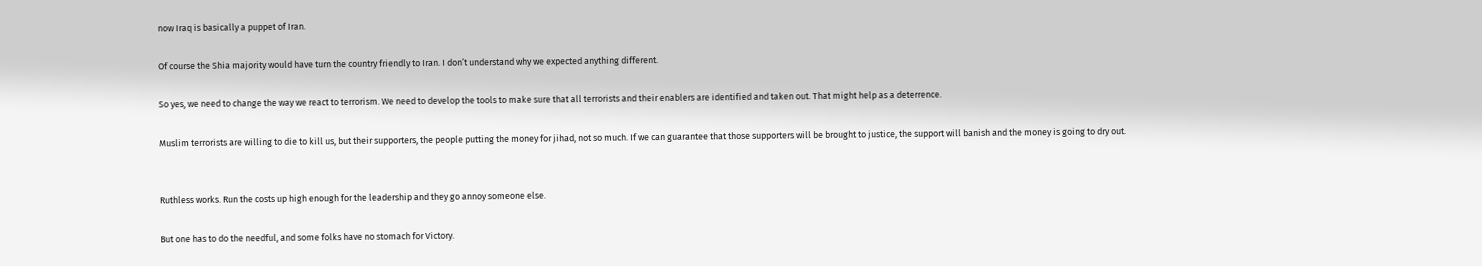now Iraq is basically a puppet of Iran.

Of course the Shia majority would have turn the country friendly to Iran. I don’t understand why we expected anything different.

So yes, we need to change the way we react to terrorism. We need to develop the tools to make sure that all terrorists and their enablers are identified and taken out. That might help as a deterrence.

Muslim terrorists are willing to die to kill us, but their supporters, the people putting the money for jihad, not so much. If we can guarantee that those supporters will be brought to justice, the support will banish and the money is going to dry out.


Ruthless works. Run the costs up high enough for the leadership and they go annoy someone else.

But one has to do the needful, and some folks have no stomach for Victory.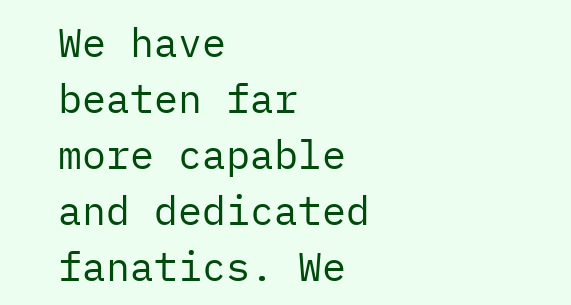We have beaten far more capable and dedicated fanatics. We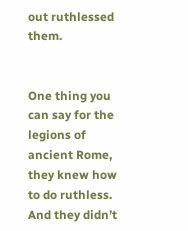out ruthlessed them.


One thing you can say for the legions of ancient Rome, they knew how to do ruthless. And they didn’t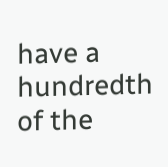have a hundredth of the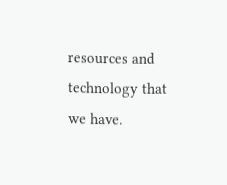resources and technology that we have.